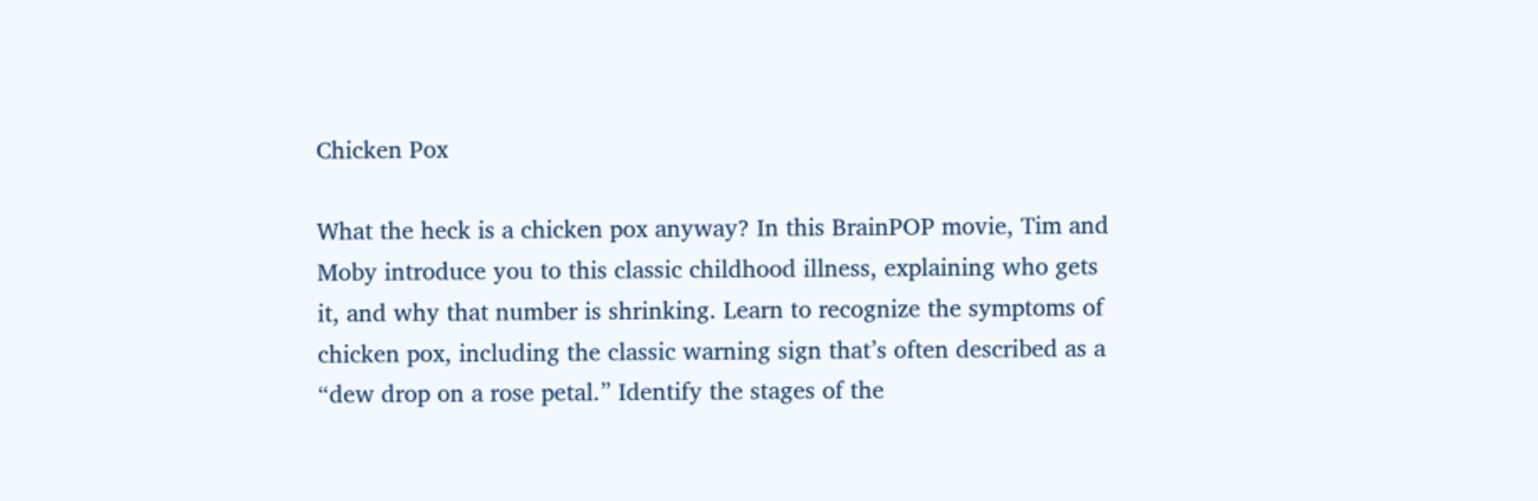Chicken Pox

What the heck is a chicken pox anyway? In this BrainPOP movie, Tim and Moby introduce you to this classic childhood illness, explaining who gets it, and why that number is shrinking. Learn to recognize the symptoms of chicken pox, including the classic warning sign that’s often described as a “dew drop on a rose petal.” Identify the stages of the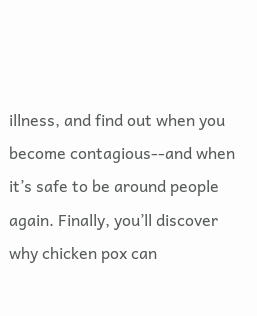illness, and find out when you become contagious--and when it’s safe to be around people again. Finally, you’ll discover why chicken pox can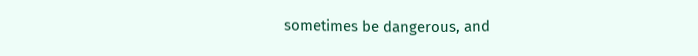sometimes be dangerous, and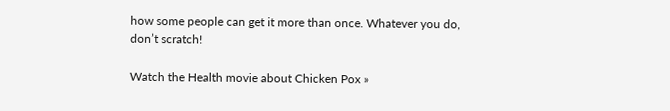how some people can get it more than once. Whatever you do, don’t scratch!

Watch the Health movie about Chicken Pox »